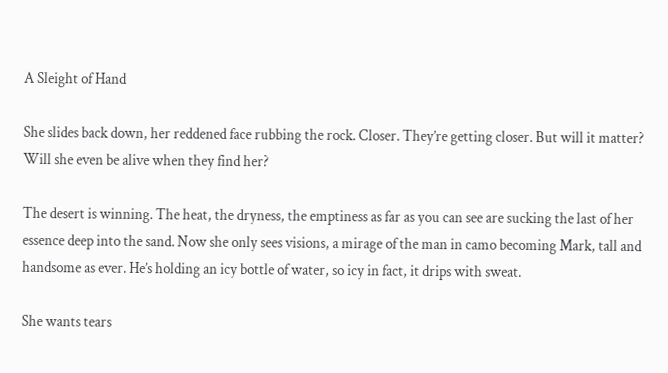A Sleight of Hand

She slides back down, her reddened face rubbing the rock. Closer. They’re getting closer. But will it matter? Will she even be alive when they find her?

The desert is winning. The heat, the dryness, the emptiness as far as you can see are sucking the last of her essence deep into the sand. Now she only sees visions, a mirage of the man in camo becoming Mark, tall and handsome as ever. He’s holding an icy bottle of water, so icy in fact, it drips with sweat.

She wants tears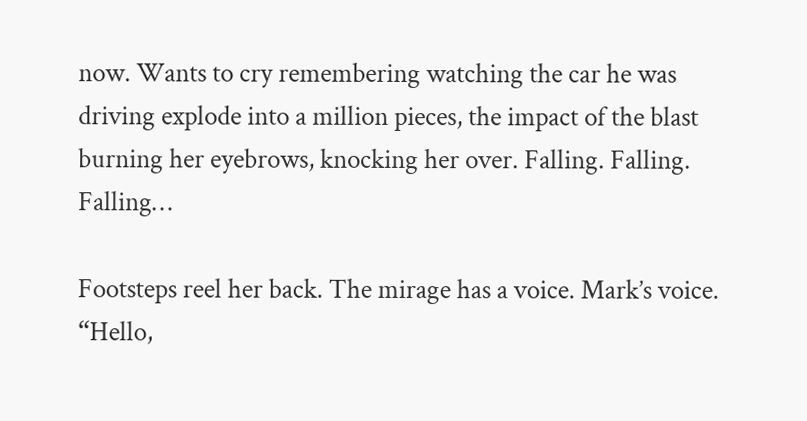now. Wants to cry remembering watching the car he was driving explode into a million pieces, the impact of the blast burning her eyebrows, knocking her over. Falling. Falling. Falling…

Footsteps reel her back. The mirage has a voice. Mark’s voice. “Hello,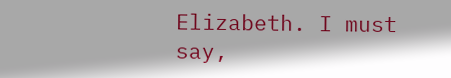Elizabeth. I must say,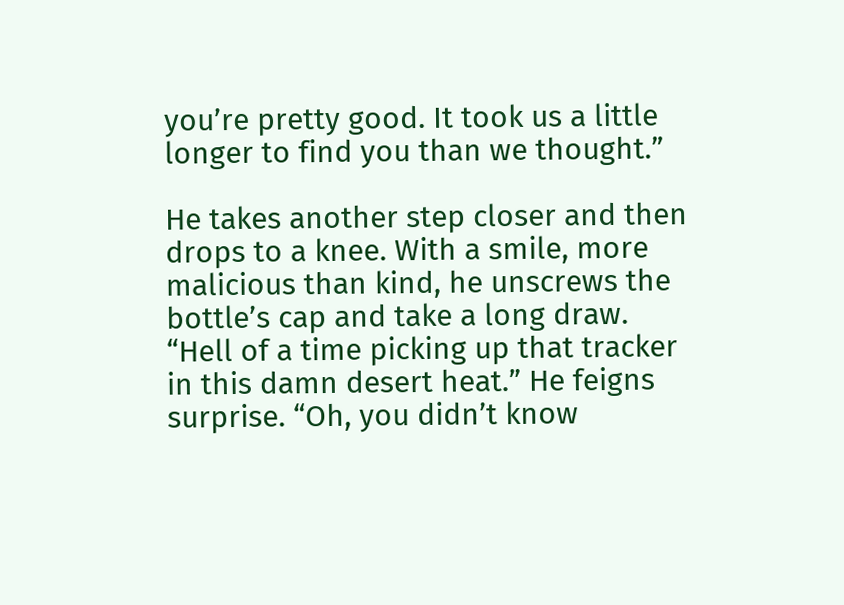you’re pretty good. It took us a little longer to find you than we thought.”

He takes another step closer and then drops to a knee. With a smile, more malicious than kind, he unscrews the bottle’s cap and take a long draw. “Hell of a time picking up that tracker in this damn desert heat.” He feigns surprise. “Oh, you didn’t know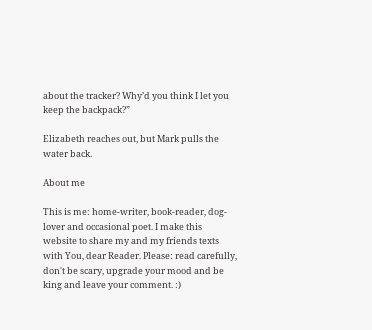about the tracker? Why’d you think I let you keep the backpack?”

Elizabeth reaches out, but Mark pulls the water back.

About me

This is me: home-writer, book-reader, dog-lover and occasional poet. I make this website to share my and my friends texts with You, dear Reader. Please: read carefully, don't be scary, upgrade your mood and be king and leave your comment. :)